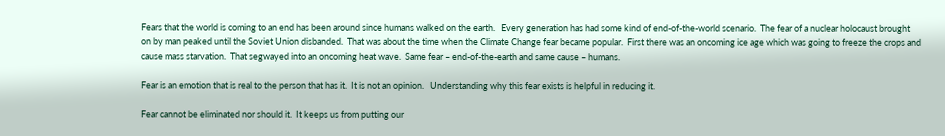Fears that the world is coming to an end has been around since humans walked on the earth.   Every generation has had some kind of end-of-the-world scenario.  The fear of a nuclear holocaust brought on by man peaked until the Soviet Union disbanded.  That was about the time when the Climate Change fear became popular.  First there was an oncoming ice age which was going to freeze the crops and cause mass starvation.  That segwayed into an oncoming heat wave.  Same fear – end-of-the-earth and same cause – humans.

Fear is an emotion that is real to the person that has it.  It is not an opinion.   Understanding why this fear exists is helpful in reducing it.

Fear cannot be eliminated nor should it.  It keeps us from putting our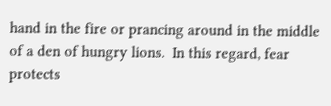hand in the fire or prancing around in the middle of a den of hungry lions.  In this regard, fear protects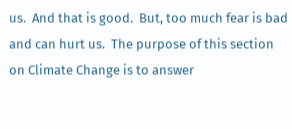us.  And that is good.  But, too much fear is bad and can hurt us.  The purpose of this section on Climate Change is to answer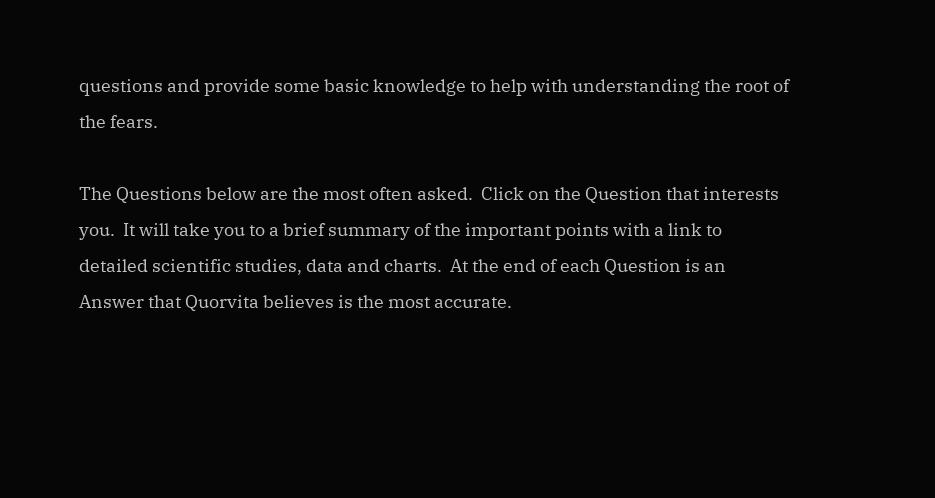questions and provide some basic knowledge to help with understanding the root of the fears.

The Questions below are the most often asked.  Click on the Question that interests you.  It will take you to a brief summary of the important points with a link to detailed scientific studies, data and charts.  At the end of each Question is an Answer that Quorvita believes is the most accurate.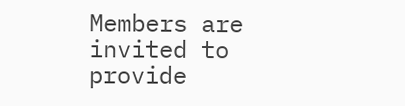Members are invited to provide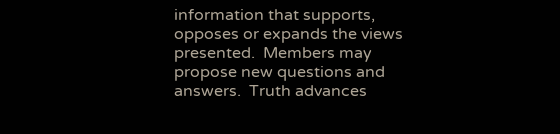information that supports, opposes or expands the views presented.  Members may propose new questions and answers.  Truth advances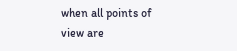when all points of view are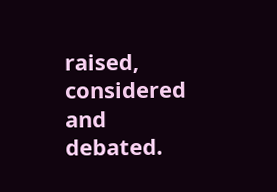raised, considered and debated.